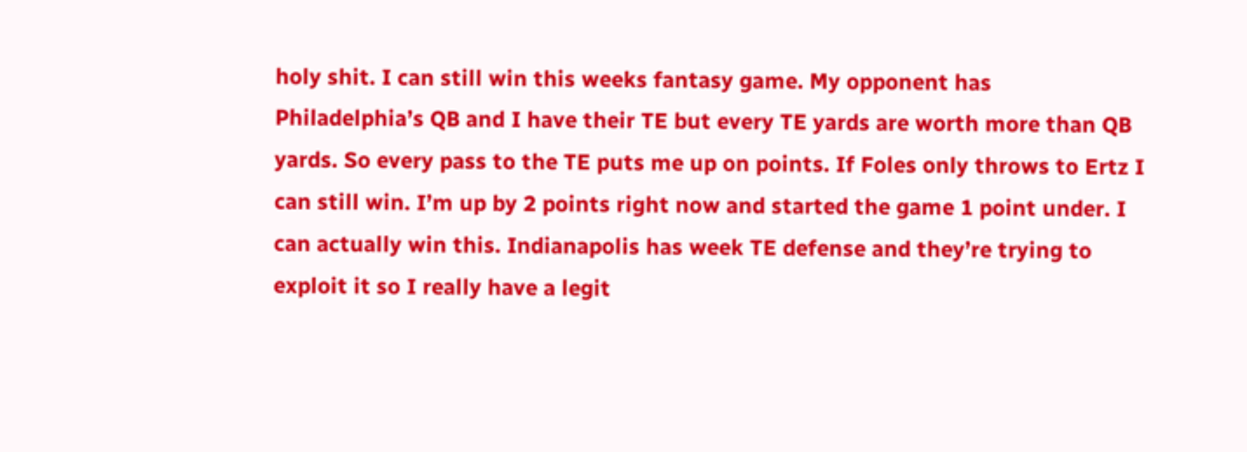holy shit. I can still win this weeks fantasy game. My opponent has Philadelphia’s QB and I have their TE but every TE yards are worth more than QB yards. So every pass to the TE puts me up on points. If Foles only throws to Ertz I can still win. I’m up by 2 points right now and started the game 1 point under. I can actually win this. Indianapolis has week TE defense and they’re trying to exploit it so I really have a legit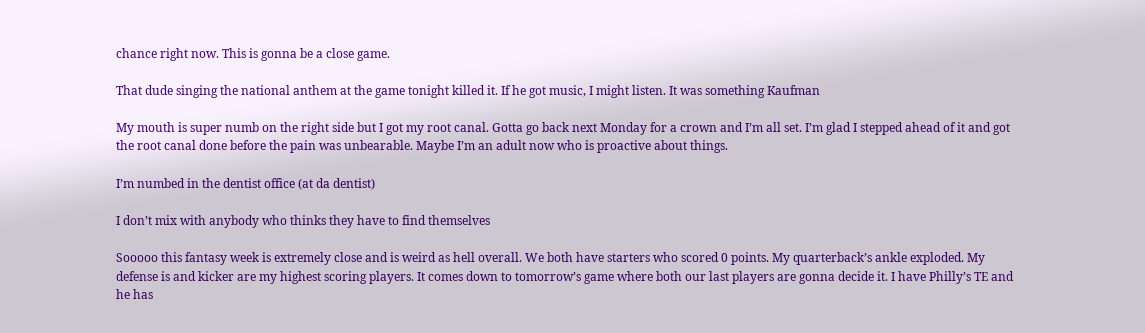chance right now. This is gonna be a close game.

That dude singing the national anthem at the game tonight killed it. If he got music, I might listen. It was something Kaufman

My mouth is super numb on the right side but I got my root canal. Gotta go back next Monday for a crown and I’m all set. I’m glad I stepped ahead of it and got the root canal done before the pain was unbearable. Maybe I’m an adult now who is proactive about things.

I’m numbed in the dentist office (at da dentist)

I don’t mix with anybody who thinks they have to find themselves

Sooooo this fantasy week is extremely close and is weird as hell overall. We both have starters who scored 0 points. My quarterback’s ankle exploded. My defense is and kicker are my highest scoring players. It comes down to tomorrow’s game where both our last players are gonna decide it. I have Philly’s TE and he has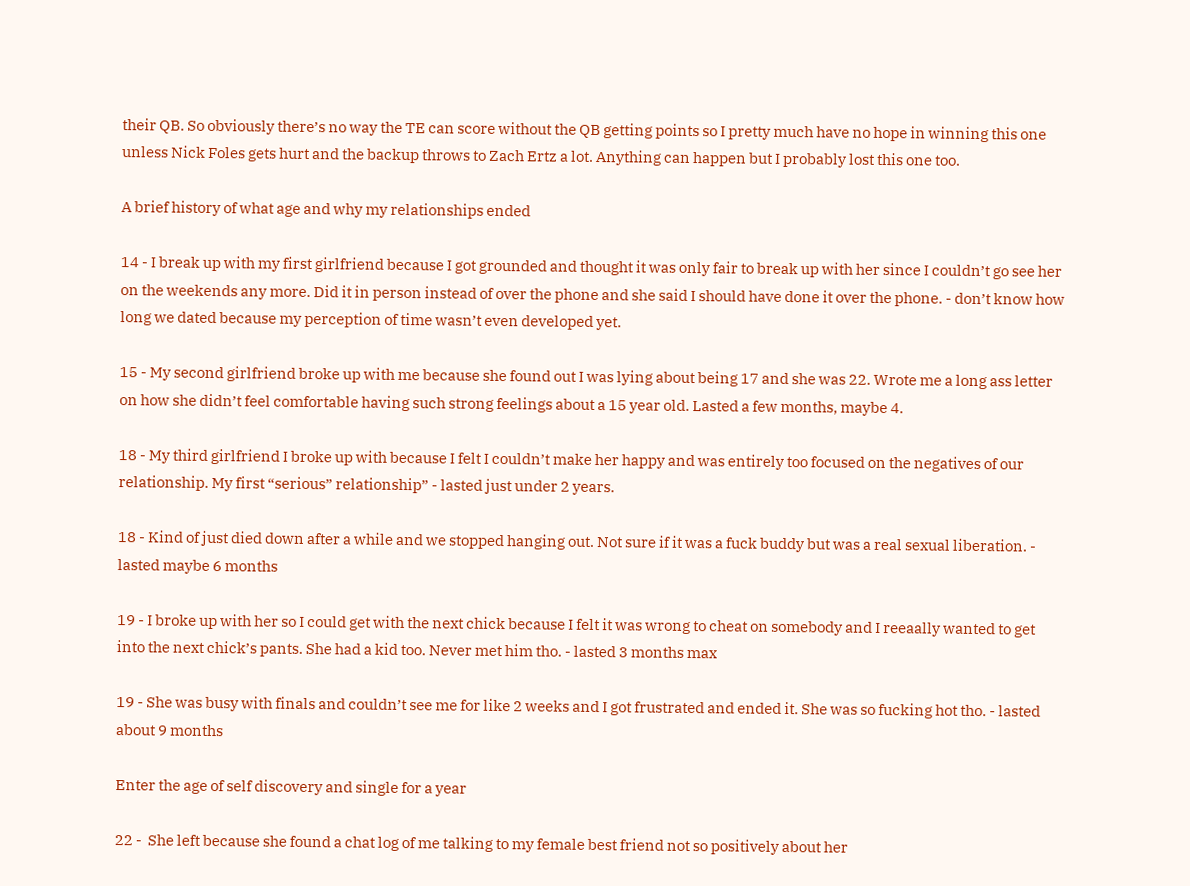their QB. So obviously there’s no way the TE can score without the QB getting points so I pretty much have no hope in winning this one unless Nick Foles gets hurt and the backup throws to Zach Ertz a lot. Anything can happen but I probably lost this one too.

A brief history of what age and why my relationships ended

14 - I break up with my first girlfriend because I got grounded and thought it was only fair to break up with her since I couldn’t go see her on the weekends any more. Did it in person instead of over the phone and she said I should have done it over the phone. - don’t know how long we dated because my perception of time wasn’t even developed yet.

15 - My second girlfriend broke up with me because she found out I was lying about being 17 and she was 22. Wrote me a long ass letter on how she didn’t feel comfortable having such strong feelings about a 15 year old. Lasted a few months, maybe 4.

18 - My third girlfriend I broke up with because I felt I couldn’t make her happy and was entirely too focused on the negatives of our relationship. My first “serious” relationship” - lasted just under 2 years.

18 - Kind of just died down after a while and we stopped hanging out. Not sure if it was a fuck buddy but was a real sexual liberation. - lasted maybe 6 months

19 - I broke up with her so I could get with the next chick because I felt it was wrong to cheat on somebody and I reeaally wanted to get into the next chick’s pants. She had a kid too. Never met him tho. - lasted 3 months max

19 - She was busy with finals and couldn’t see me for like 2 weeks and I got frustrated and ended it. She was so fucking hot tho. - lasted about 9 months

Enter the age of self discovery and single for a year

22 -  She left because she found a chat log of me talking to my female best friend not so positively about her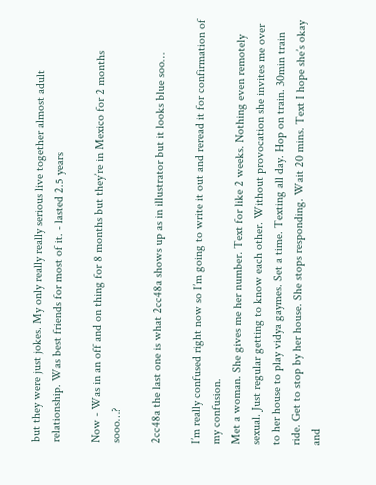but they were just jokes. My only really really serious live together almost adult relationship. Was best friends for most of it. - lasted 2.5 years

Now - Was in an off and on thing for 8 months but they’re in Mexico for 2 months sooo…?

2cc48a the last one is what 2cc48a shows up as in illustrator but it looks blue soo…

I’m really confused right now so I’m going to write it out and reread it for confirmation of my confusion.
Met a woman. She gives me her number. Text for like 2 weeks. Nothing even remotely sexual. Just regular getting to know each other. Without provocation she invites me over to her house to play vidya gaymes. Set a time. Texting all day. Hop on train. 30min train ride. Get to stop by her house. She stops responding. Wait 20 mins. Text I hope she’s okay and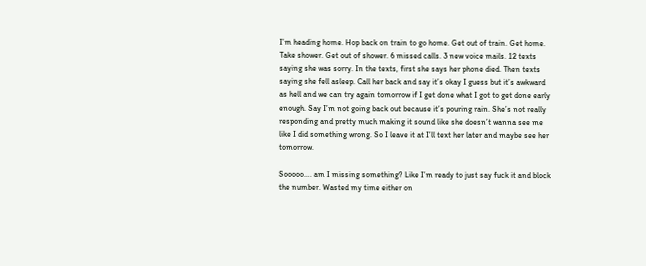I’m heading home. Hop back on train to go home. Get out of train. Get home. Take shower. Get out of shower. 6 missed calls. 3 new voice mails. 12 texts saying she was sorry. In the texts, first she says her phone died. Then texts saying she fell asleep. Call her back and say it’s okay I guess but it’s awkward as hell and we can try again tomorrow if I get done what I got to get done early enough. Say I’m not going back out because it’s pouring rain. She’s not really responding and pretty much making it sound like she doesn’t wanna see me like I did something wrong. So I leave it at I’ll text her later and maybe see her tomorrow.

Sooooo…. am I missing something? Like I’m ready to just say fuck it and block the number. Wasted my time either on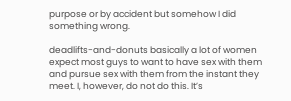purpose or by accident but somehow I did something wrong.

deadlifts-and-donuts basically a lot of women expect most guys to want to have sex with them and pursue sex with them from the instant they meet. I, however, do not do this. It’s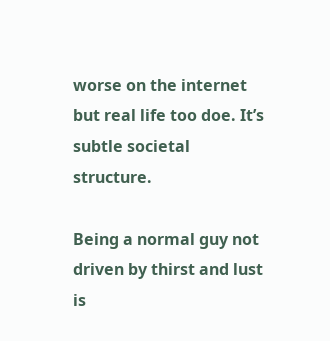worse on the internet but real life too doe. It’s subtle societal structure.

Being a normal guy not driven by thirst and lust is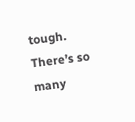tough. There’s so many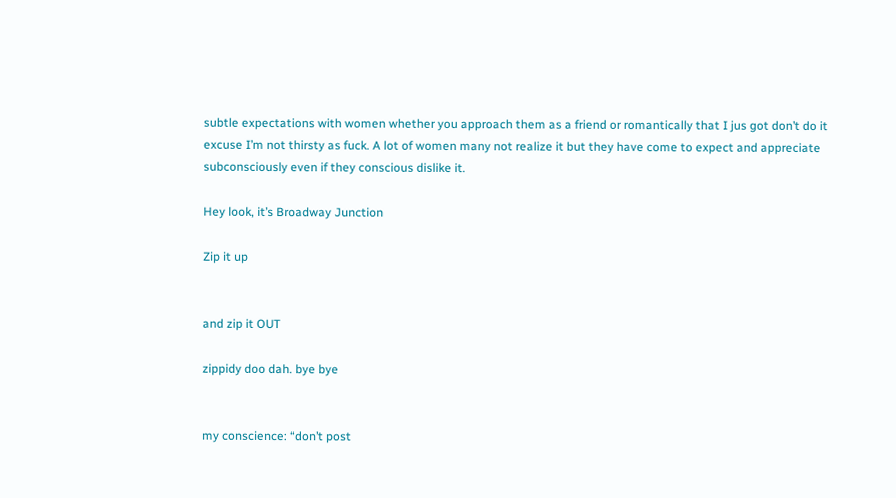subtle expectations with women whether you approach them as a friend or romantically that I jus got don’t do it excuse I’m not thirsty as fuck. A lot of women many not realize it but they have come to expect and appreciate subconsciously even if they conscious dislike it.

Hey look, it’s Broadway Junction

Zip it up


and zip it OUT

zippidy doo dah. bye bye


my conscience: “don’t post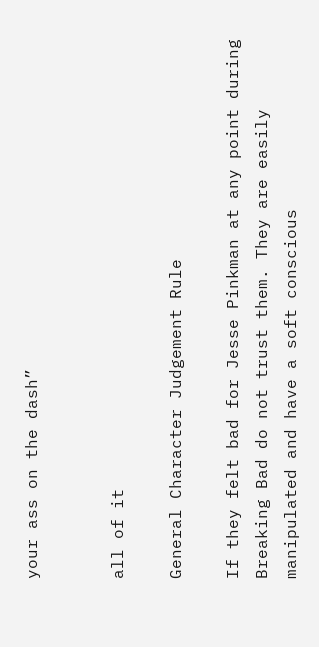your ass on the dash”


all of it

General Character Judgement Rule

If they felt bad for Jesse Pinkman at any point during Breaking Bad do not trust them. They are easily manipulated and have a soft conscious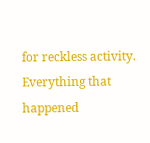for reckless activity. Everything that happened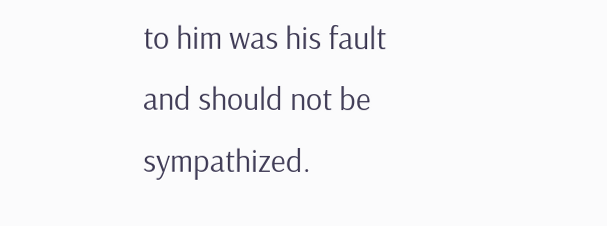to him was his fault and should not be sympathized.